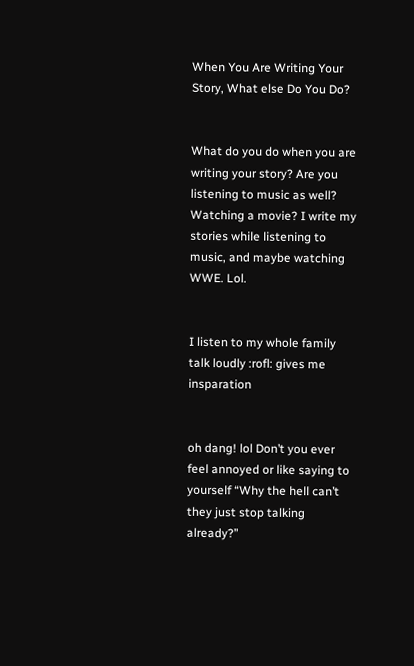When You Are Writing Your Story, What else Do You Do?


What do you do when you are writing your story? Are you listening to music as well? Watching a movie? I write my stories while listening to music, and maybe watching WWE. Lol.


I listen to my whole family talk loudly :rofl: gives me insparation


oh dang! lol Don’t you ever feel annoyed or like saying to yourself “Why the hell can’t they just stop talking already?”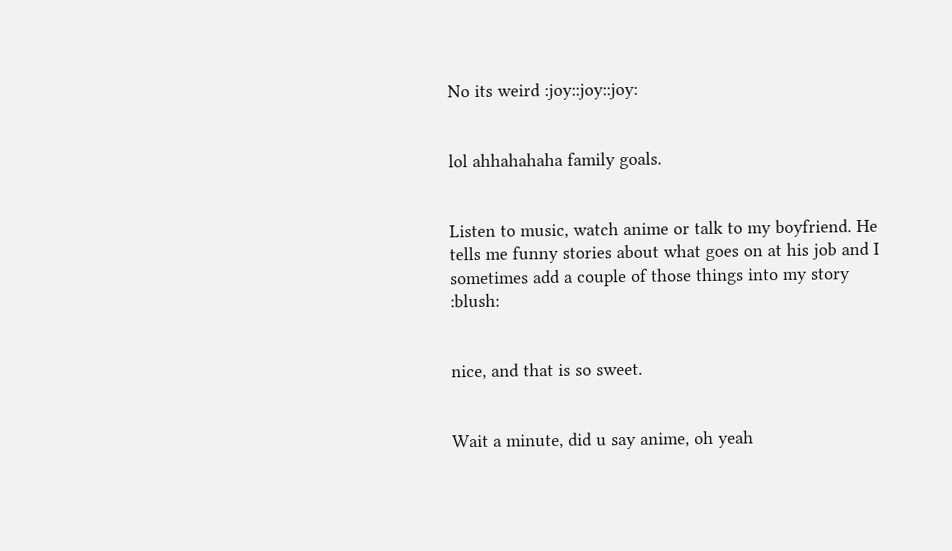No its weird :joy::joy::joy:


lol ahhahahaha family goals.


Listen to music, watch anime or talk to my boyfriend. He tells me funny stories about what goes on at his job and I sometimes add a couple of those things into my story :blush:


nice, and that is so sweet.


Wait a minute, did u say anime, oh yeah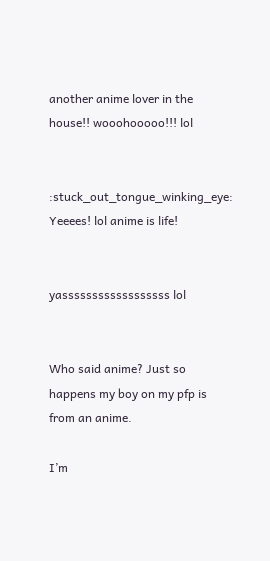another anime lover in the house!! wooohooooo!!! lol


:stuck_out_tongue_winking_eye: Yeeees! lol anime is life!


yassssssssssssssssss lol


Who said anime? Just so happens my boy on my pfp is from an anime.

I’m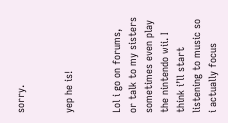sorry.


yep he is!


Lol i go on forums, or talk to my sisters sometimes even play the nintendo wii. I think i’ll start listening to music so i actually focus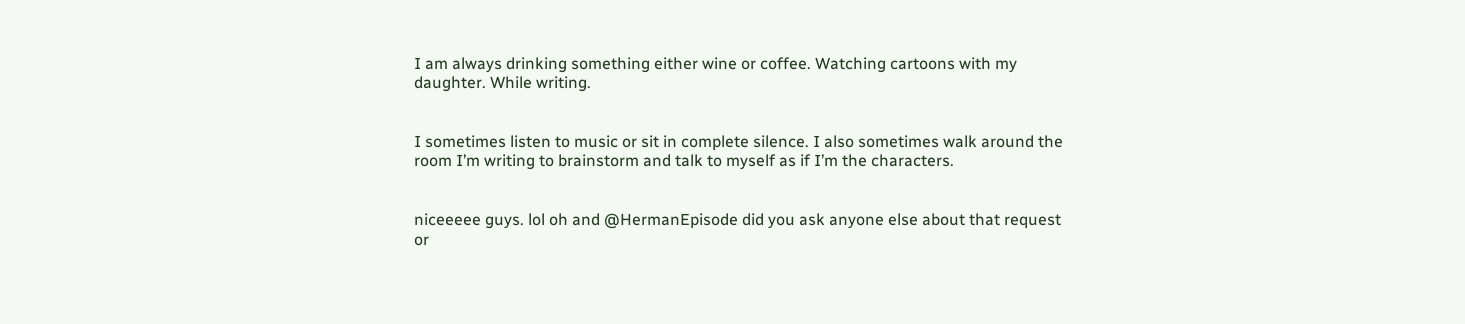I am always drinking something either wine or coffee. Watching cartoons with my daughter. While writing.


I sometimes listen to music or sit in complete silence. I also sometimes walk around the room I’m writing to brainstorm and talk to myself as if I’m the characters.


niceeeee guys. lol oh and @HermanEpisode did you ask anyone else about that request or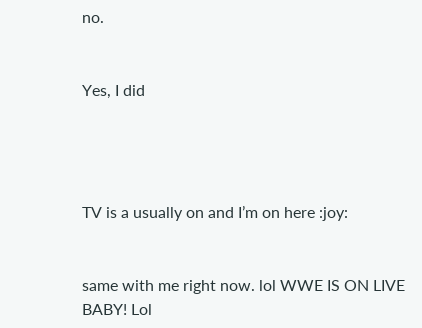no.


Yes, I did




TV is a usually on and I’m on here :joy:


same with me right now. lol WWE IS ON LIVE BABY! Lol